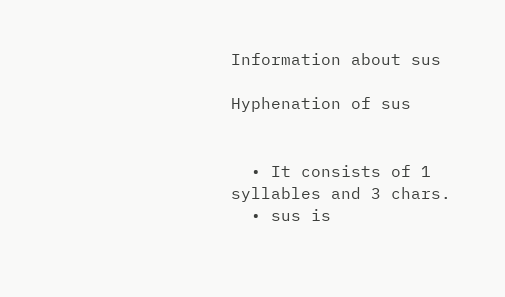Information about sus

Hyphenation of sus


  • It consists of 1 syllables and 3 chars.
  • sus is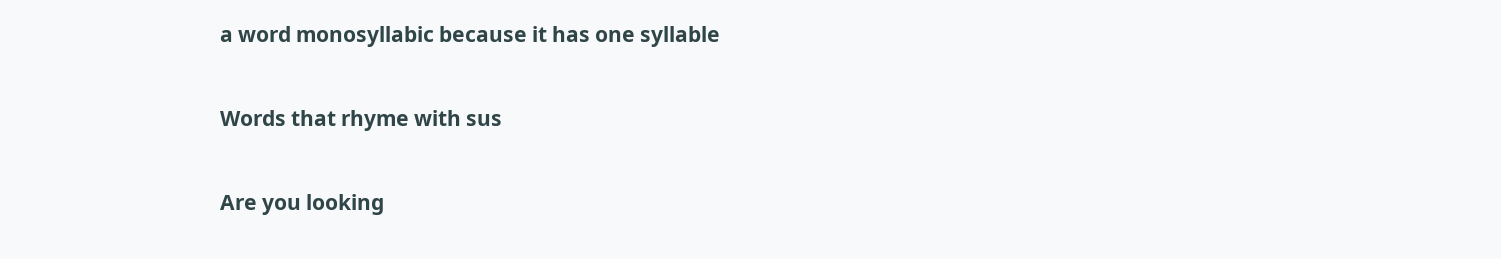a word monosyllabic because it has one syllable

Words that rhyme with sus

Are you looking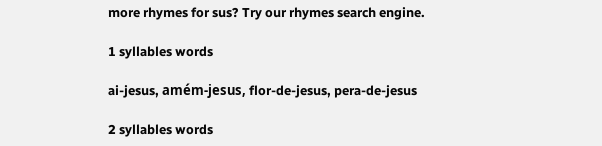more rhymes for sus? Try our rhymes search engine.

1 syllables words

ai-jesus, amém-jesus, flor-de-jesus, pera-de-jesus

2 syllables words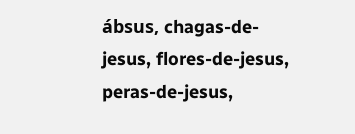ábsus, chagas-de-jesus, flores-de-jesus, peras-de-jesus,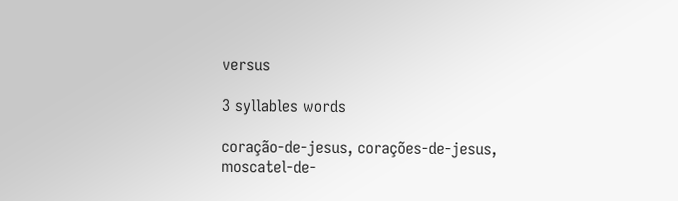versus

3 syllables words

coração-de-jesus, corações-de-jesus, moscatel-de-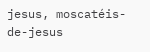jesus, moscatéis-de-jesus